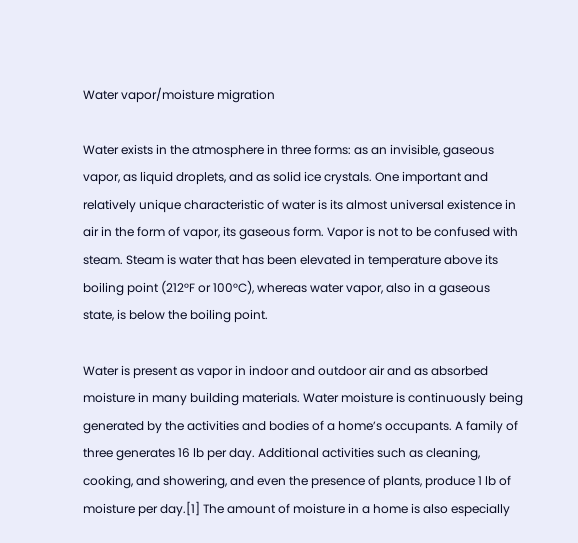Water vapor/moisture migration

Water exists in the atmosphere in three forms: as an invisible, gaseous vapor, as liquid droplets, and as solid ice crystals. One important and relatively unique characteristic of water is its almost universal existence in air in the form of vapor, its gaseous form. Vapor is not to be confused with steam. Steam is water that has been elevated in temperature above its boiling point (212°F or 100°C), whereas water vapor, also in a gaseous state, is below the boiling point.

Water is present as vapor in indoor and outdoor air and as absorbed moisture in many building materials. Water moisture is continuously being generated by the activities and bodies of a home’s occupants. A family of three generates 16 lb per day. Additional activities such as cleaning, cooking, and showering, and even the presence of plants, produce 1 lb of moisture per day.[1] The amount of moisture in a home is also especially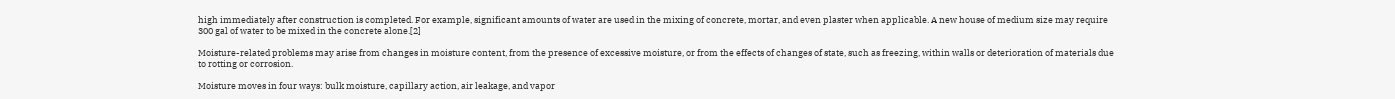high immediately after construction is completed. For example, significant amounts of water are used in the mixing of concrete, mortar, and even plaster when applicable. A new house of medium size may require 300 gal of water to be mixed in the concrete alone.[2]

Moisture-related problems may arise from changes in moisture content, from the presence of excessive moisture, or from the effects of changes of state, such as freezing, within walls or deterioration of materials due to rotting or corrosion.

Moisture moves in four ways: bulk moisture, capillary action, air leakage, and vapor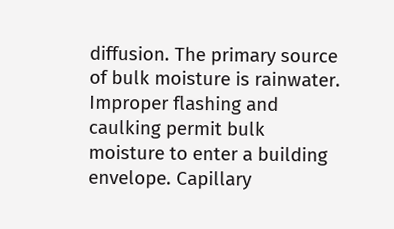diffusion. The primary source of bulk moisture is rainwater. Improper flashing and caulking permit bulk moisture to enter a building envelope. Capillary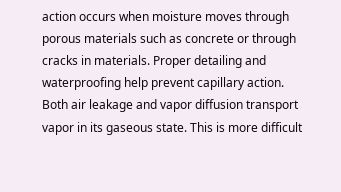action occurs when moisture moves through porous materials such as concrete or through cracks in materials. Proper detailing and waterproofing help prevent capillary action. Both air leakage and vapor diffusion transport vapor in its gaseous state. This is more difficult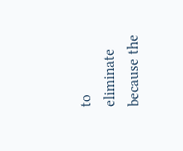to eliminate because the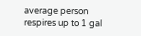average person respires up to 1 gal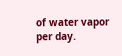of water vapor per day.